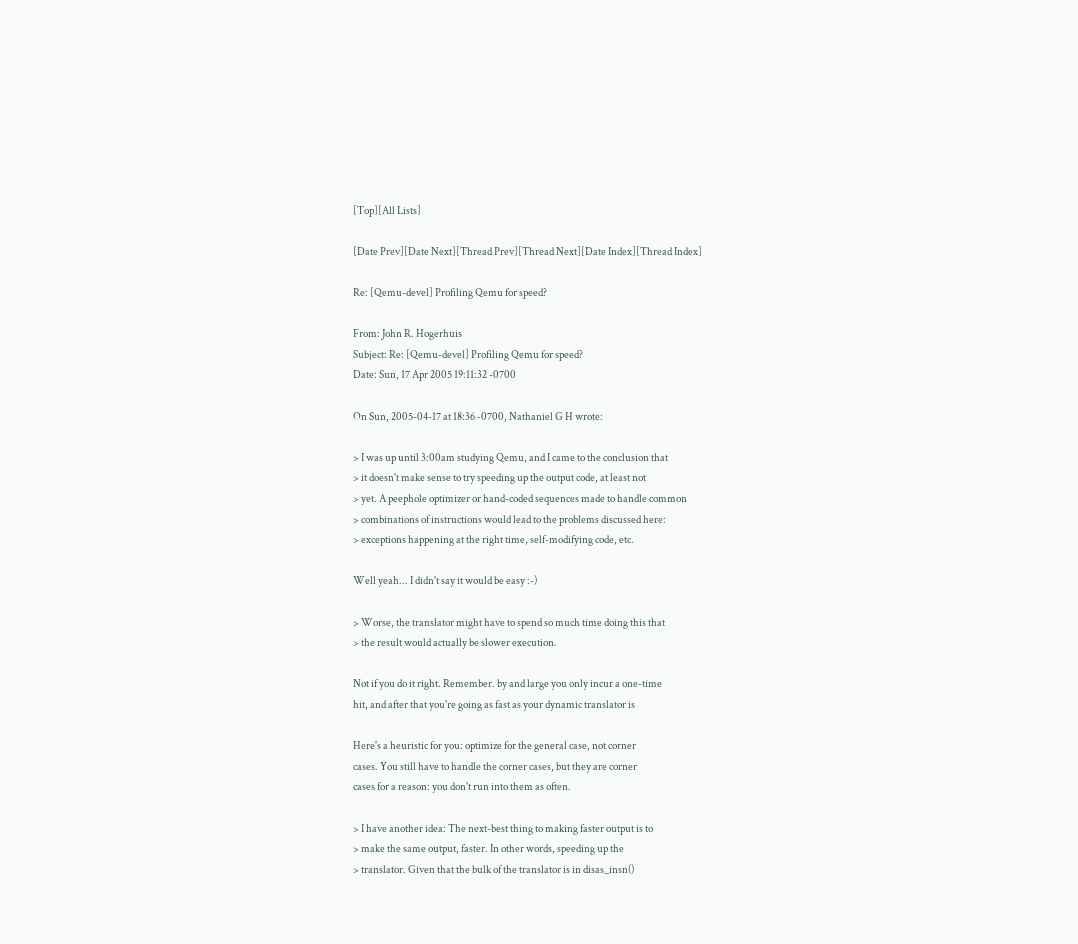[Top][All Lists]

[Date Prev][Date Next][Thread Prev][Thread Next][Date Index][Thread Index]

Re: [Qemu-devel] Profiling Qemu for speed?

From: John R. Hogerhuis
Subject: Re: [Qemu-devel] Profiling Qemu for speed?
Date: Sun, 17 Apr 2005 19:11:32 -0700

On Sun, 2005-04-17 at 18:36 -0700, Nathaniel G H wrote:

> I was up until 3:00am studying Qemu, and I came to the conclusion that
> it doesn't make sense to try speeding up the output code, at least not
> yet. A peephole optimizer or hand-coded sequences made to handle common
> combinations of instructions would lead to the problems discussed here:
> exceptions happening at the right time, self-modifying code, etc.

Well yeah... I didn't say it would be easy :-)

> Worse, the translator might have to spend so much time doing this that
> the result would actually be slower execution.

Not if you do it right. Remember. by and large you only incur a one-time
hit, and after that you're going as fast as your dynamic translator is

Here's a heuristic for you: optimize for the general case, not corner
cases. You still have to handle the corner cases, but they are corner
cases for a reason: you don't run into them as often.

> I have another idea: The next-best thing to making faster output is to
> make the same output, faster. In other words, speeding up the
> translator. Given that the bulk of the translator is in disas_insn()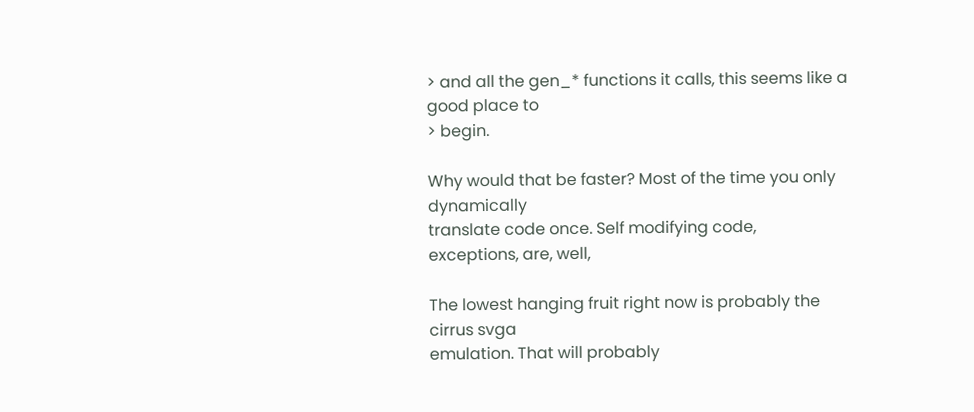> and all the gen_* functions it calls, this seems like a good place to
> begin.

Why would that be faster? Most of the time you only dynamically
translate code once. Self modifying code, exceptions, are, well,

The lowest hanging fruit right now is probably the cirrus svga
emulation. That will probably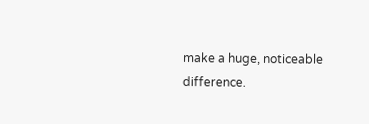make a huge, noticeable difference.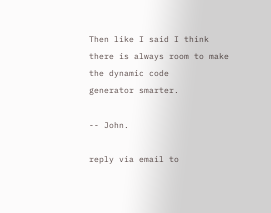Then like I said I think there is always room to make the dynamic code
generator smarter.

-- John.

reply via email to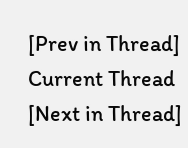[Prev in Thread] Current Thread [Next in Thread]